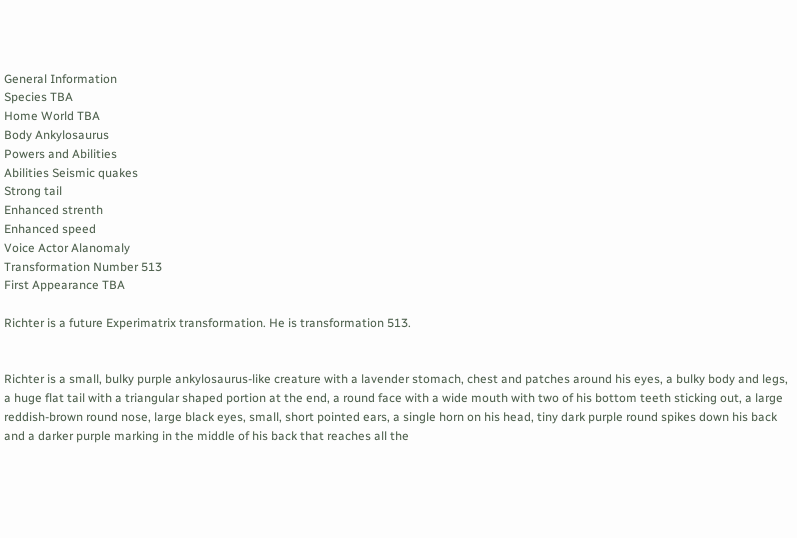General Information
Species TBA
Home World TBA
Body Ankylosaurus
Powers and Abilities
Abilities Seismic quakes
Strong tail
Enhanced strenth
Enhanced speed
Voice Actor Alanomaly
Transformation Number 513
First Appearance TBA

Richter is a future Experimatrix transformation. He is transformation 513.


Richter is a small, bulky purple ankylosaurus-like creature with a lavender stomach, chest and patches around his eyes, a bulky body and legs, a huge flat tail with a triangular shaped portion at the end, a round face with a wide mouth with two of his bottom teeth sticking out, a large reddish-brown round nose, large black eyes, small, short pointed ears, a single horn on his head, tiny dark purple round spikes down his back and a darker purple marking in the middle of his back that reaches all the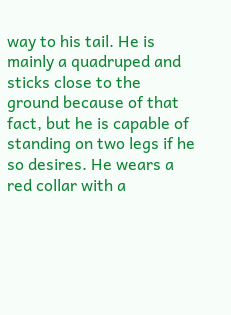way to his tail. He is mainly a quadruped and sticks close to the ground because of that fact, but he is capable of standing on two legs if he so desires. He wears a red collar with a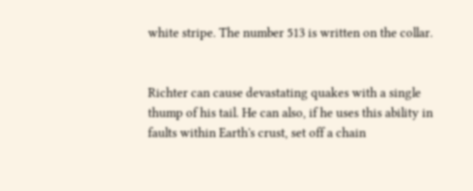white stripe. The number 513 is written on the collar.


Richter can cause devastating quakes with a single thump of his tail. He can also, if he uses this ability in faults within Earth's crust, set off a chain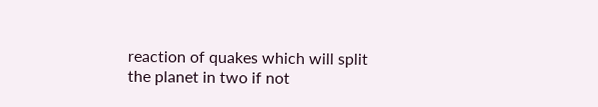reaction of quakes which will split the planet in two if not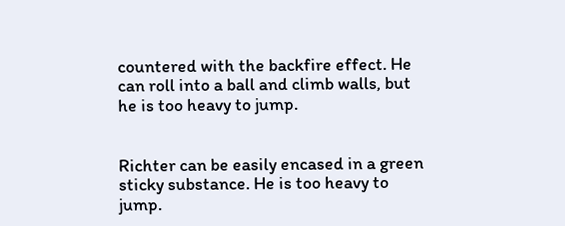countered with the backfire effect. He can roll into a ball and climb walls, but he is too heavy to jump.


Richter can be easily encased in a green sticky substance. He is too heavy to jump.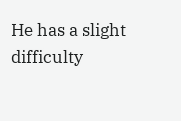He has a slight difficulty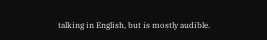talking in English, but is mostly audible.